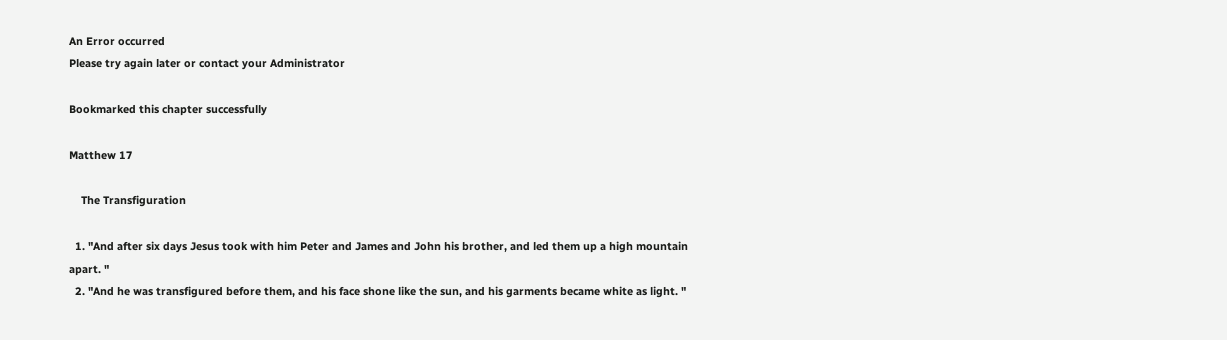An Error occurred
Please try again later or contact your Administrator

Bookmarked this chapter successfully

Matthew 17

    The Transfiguration

  1. "And after six days Jesus took with him Peter and James and John his brother, and led them up a high mountain apart. "
  2. "And he was transfigured before them, and his face shone like the sun, and his garments became white as light. "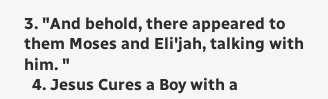3. "And behold, there appeared to them Moses and Eli'jah, talking with him. "
  4. Jesus Cures a Boy with a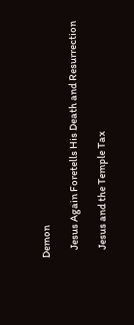Demon

    Jesus Again Foretells His Death and Resurrection

    Jesus and the Temple Tax